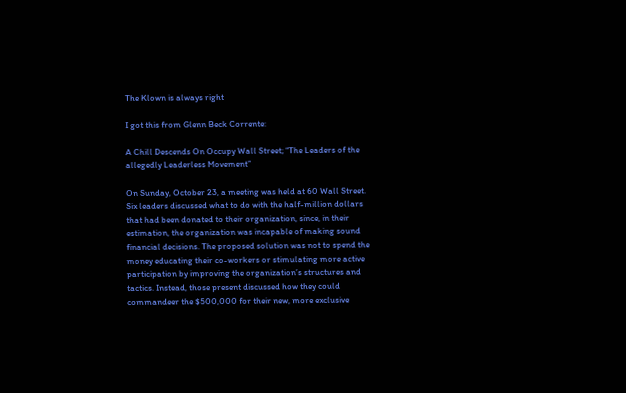The Klown is always right

I got this from Glenn Beck Corrente:

A Chill Descends On Occupy Wall Street; “The Leaders of the allegedly Leaderless Movement”

On Sunday, October 23, a meeting was held at 60 Wall Street. Six leaders discussed what to do with the half-million dollars that had been donated to their organization, since, in their estimation, the organization was incapable of making sound financial decisions. The proposed solution was not to spend the money educating their co-workers or stimulating more active participation by improving the organization’s structures and tactics. Instead, those present discussed how they could commandeer the $500,000 for their new, more exclusive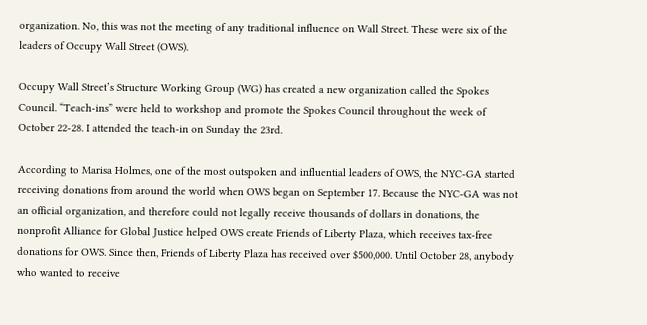organization. No, this was not the meeting of any traditional influence on Wall Street. These were six of the leaders of Occupy Wall Street (OWS).

Occupy Wall Street’s Structure Working Group (WG) has created a new organization called the Spokes Council. “Teach-ins” were held to workshop and promote the Spokes Council throughout the week of October 22-28. I attended the teach-in on Sunday the 23rd.

According to Marisa Holmes, one of the most outspoken and influential leaders of OWS, the NYC-GA started receiving donations from around the world when OWS began on September 17. Because the NYC-GA was not an official organization, and therefore could not legally receive thousands of dollars in donations, the nonprofit Alliance for Global Justice helped OWS create Friends of Liberty Plaza, which receives tax-free donations for OWS. Since then, Friends of Liberty Plaza has received over $500,000. Until October 28, anybody who wanted to receive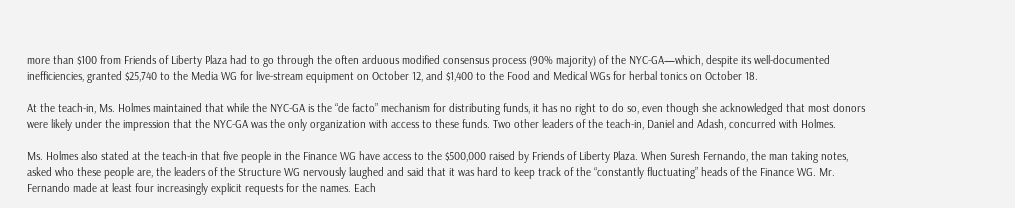more than $100 from Friends of Liberty Plaza had to go through the often arduous modified consensus process (90% majority) of the NYC-GA—which, despite its well-documented inefficiencies, granted $25,740 to the Media WG for live-stream equipment on October 12, and $1,400 to the Food and Medical WGs for herbal tonics on October 18.

At the teach-in, Ms. Holmes maintained that while the NYC-GA is the “de facto” mechanism for distributing funds, it has no right to do so, even though she acknowledged that most donors were likely under the impression that the NYC-GA was the only organization with access to these funds. Two other leaders of the teach-in, Daniel and Adash, concurred with Holmes.

Ms. Holmes also stated at the teach-in that five people in the Finance WG have access to the $500,000 raised by Friends of Liberty Plaza. When Suresh Fernando, the man taking notes, asked who these people are, the leaders of the Structure WG nervously laughed and said that it was hard to keep track of the “constantly fluctuating” heads of the Finance WG. Mr. Fernando made at least four increasingly explicit requests for the names. Each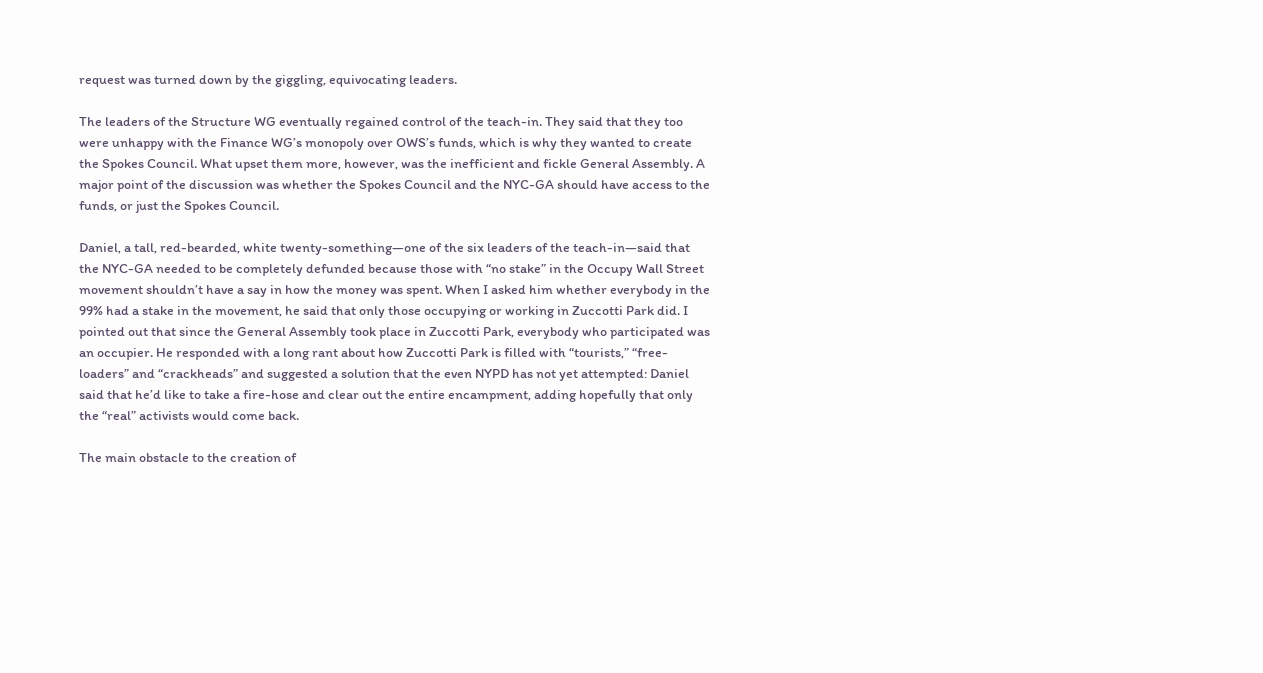request was turned down by the giggling, equivocating leaders.

The leaders of the Structure WG eventually regained control of the teach-in. They said that they too were unhappy with the Finance WG’s monopoly over OWS’s funds, which is why they wanted to create the Spokes Council. What upset them more, however, was the inefficient and fickle General Assembly. A major point of the discussion was whether the Spokes Council and the NYC-GA should have access to the funds, or just the Spokes Council.

Daniel, a tall, red-bearded, white twenty-something—one of the six leaders of the teach-in—said that the NYC-GA needed to be completely defunded because those with “no stake” in the Occupy Wall Street movement shouldn’t have a say in how the money was spent. When I asked him whether everybody in the 99% had a stake in the movement, he said that only those occupying or working in Zuccotti Park did. I pointed out that since the General Assembly took place in Zuccotti Park, everybody who participated was an occupier. He responded with a long rant about how Zuccotti Park is filled with “tourists,” “free-loaders” and “crackheads” and suggested a solution that the even NYPD has not yet attempted: Daniel said that he’d like to take a fire-hose and clear out the entire encampment, adding hopefully that only the “real” activists would come back.

The main obstacle to the creation of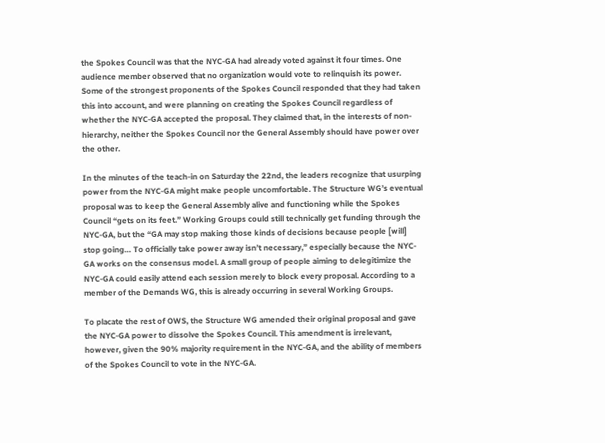the Spokes Council was that the NYC-GA had already voted against it four times. One audience member observed that no organization would vote to relinquish its power. Some of the strongest proponents of the Spokes Council responded that they had taken this into account, and were planning on creating the Spokes Council regardless of whether the NYC-GA accepted the proposal. They claimed that, in the interests of non-hierarchy, neither the Spokes Council nor the General Assembly should have power over the other.

In the minutes of the teach-in on Saturday the 22nd, the leaders recognize that usurping power from the NYC-GA might make people uncomfortable. The Structure WG’s eventual proposal was to keep the General Assembly alive and functioning while the Spokes Council “gets on its feet.” Working Groups could still technically get funding through the NYC-GA, but the “GA may stop making those kinds of decisions because people [will] stop going… To officially take power away isn’t necessary,” especially because the NYC-GA works on the consensus model. A small group of people aiming to delegitimize the NYC-GA could easily attend each session merely to block every proposal. According to a member of the Demands WG, this is already occurring in several Working Groups.

To placate the rest of OWS, the Structure WG amended their original proposal and gave the NYC-GA power to dissolve the Spokes Council. This amendment is irrelevant, however, given the 90% majority requirement in the NYC-GA, and the ability of members of the Spokes Council to vote in the NYC-GA.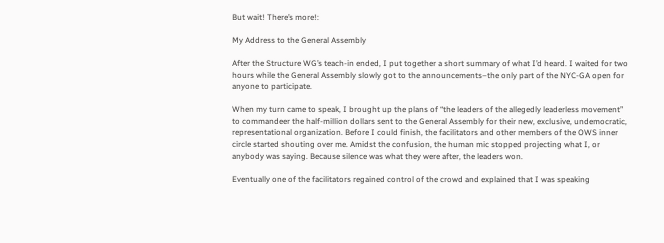But wait! There’s more!:

My Address to the General Assembly

After the Structure WG’s teach-in ended, I put together a short summary of what I’d heard. I waited for two hours while the General Assembly slowly got to the announcements–the only part of the NYC-GA open for anyone to participate.

When my turn came to speak, I brought up the plans of “the leaders of the allegedly leaderless movement” to commandeer the half-million dollars sent to the General Assembly for their new, exclusive, undemocratic, representational organization. Before I could finish, the facilitators and other members of the OWS inner circle started shouting over me. Amidst the confusion, the human mic stopped projecting what I, or anybody was saying. Because silence was what they were after, the leaders won.

Eventually one of the facilitators regained control of the crowd and explained that I was speaking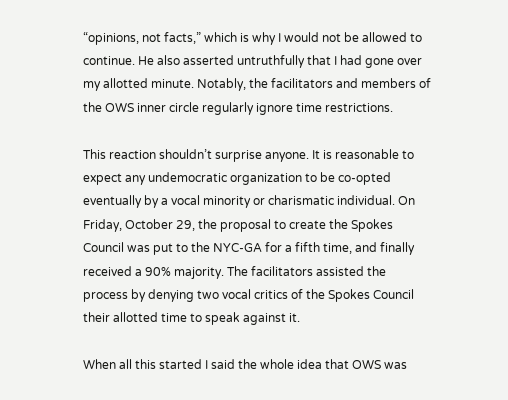“opinions, not facts,” which is why I would not be allowed to continue. He also asserted untruthfully that I had gone over my allotted minute. Notably, the facilitators and members of the OWS inner circle regularly ignore time restrictions.

This reaction shouldn’t surprise anyone. It is reasonable to expect any undemocratic organization to be co-opted eventually by a vocal minority or charismatic individual. On Friday, October 29, the proposal to create the Spokes Council was put to the NYC-GA for a fifth time, and finally received a 90% majority. The facilitators assisted the process by denying two vocal critics of the Spokes Council their allotted time to speak against it.

When all this started I said the whole idea that OWS was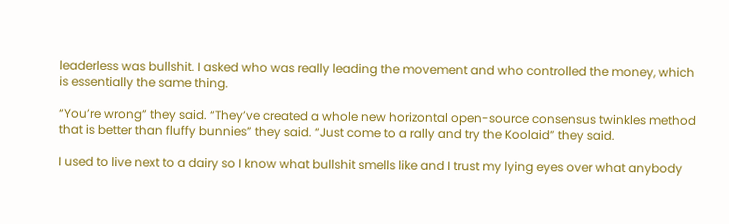leaderless was bullshit. I asked who was really leading the movement and who controlled the money, which is essentially the same thing.

“You’re wrong” they said. “They’ve created a whole new horizontal open-source consensus twinkles method that is better than fluffy bunnies” they said. “Just come to a rally and try the Koolaid” they said.

I used to live next to a dairy so I know what bullshit smells like and I trust my lying eyes over what anybody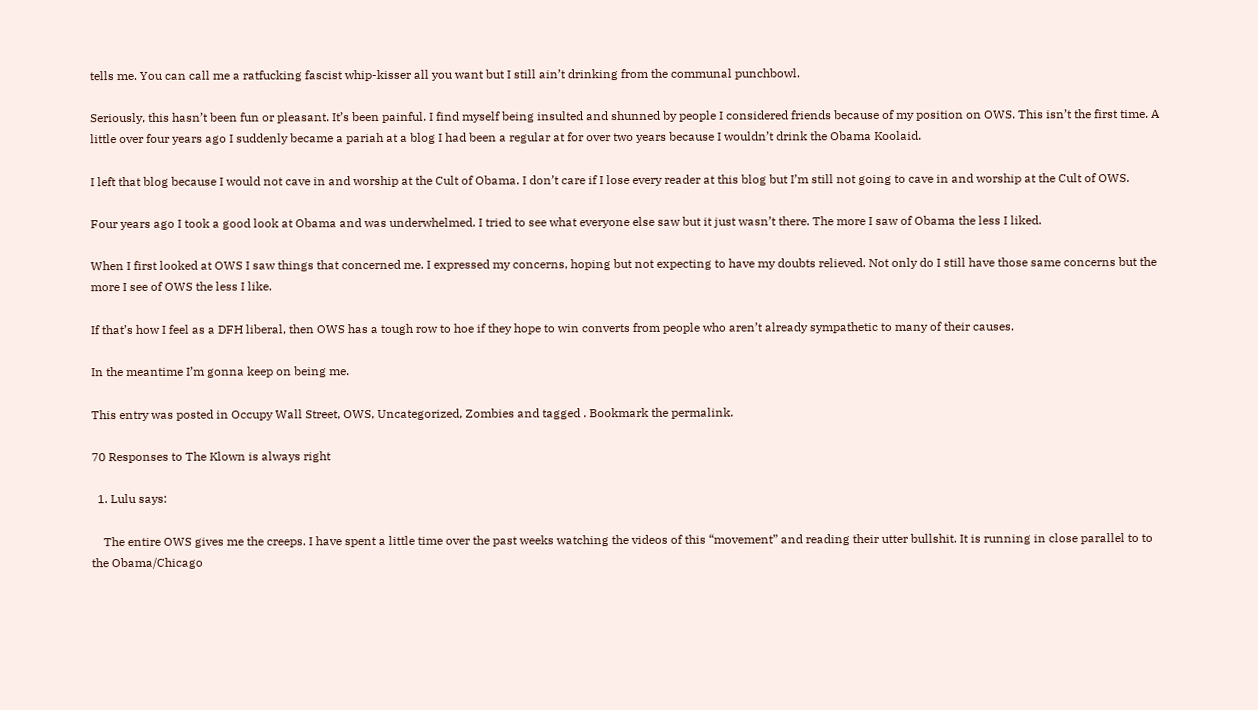tells me. You can call me a ratfucking fascist whip-kisser all you want but I still ain’t drinking from the communal punchbowl.

Seriously, this hasn’t been fun or pleasant. It’s been painful. I find myself being insulted and shunned by people I considered friends because of my position on OWS. This isn’t the first time. A little over four years ago I suddenly became a pariah at a blog I had been a regular at for over two years because I wouldn’t drink the Obama Koolaid.

I left that blog because I would not cave in and worship at the Cult of Obama. I don’t care if I lose every reader at this blog but I’m still not going to cave in and worship at the Cult of OWS.

Four years ago I took a good look at Obama and was underwhelmed. I tried to see what everyone else saw but it just wasn’t there. The more I saw of Obama the less I liked.

When I first looked at OWS I saw things that concerned me. I expressed my concerns, hoping but not expecting to have my doubts relieved. Not only do I still have those same concerns but the more I see of OWS the less I like.

If that’s how I feel as a DFH liberal, then OWS has a tough row to hoe if they hope to win converts from people who aren’t already sympathetic to many of their causes.

In the meantime I’m gonna keep on being me.

This entry was posted in Occupy Wall Street, OWS, Uncategorized, Zombies and tagged . Bookmark the permalink.

70 Responses to The Klown is always right

  1. Lulu says:

    The entire OWS gives me the creeps. I have spent a little time over the past weeks watching the videos of this “movement” and reading their utter bullshit. It is running in close parallel to to the Obama/Chicago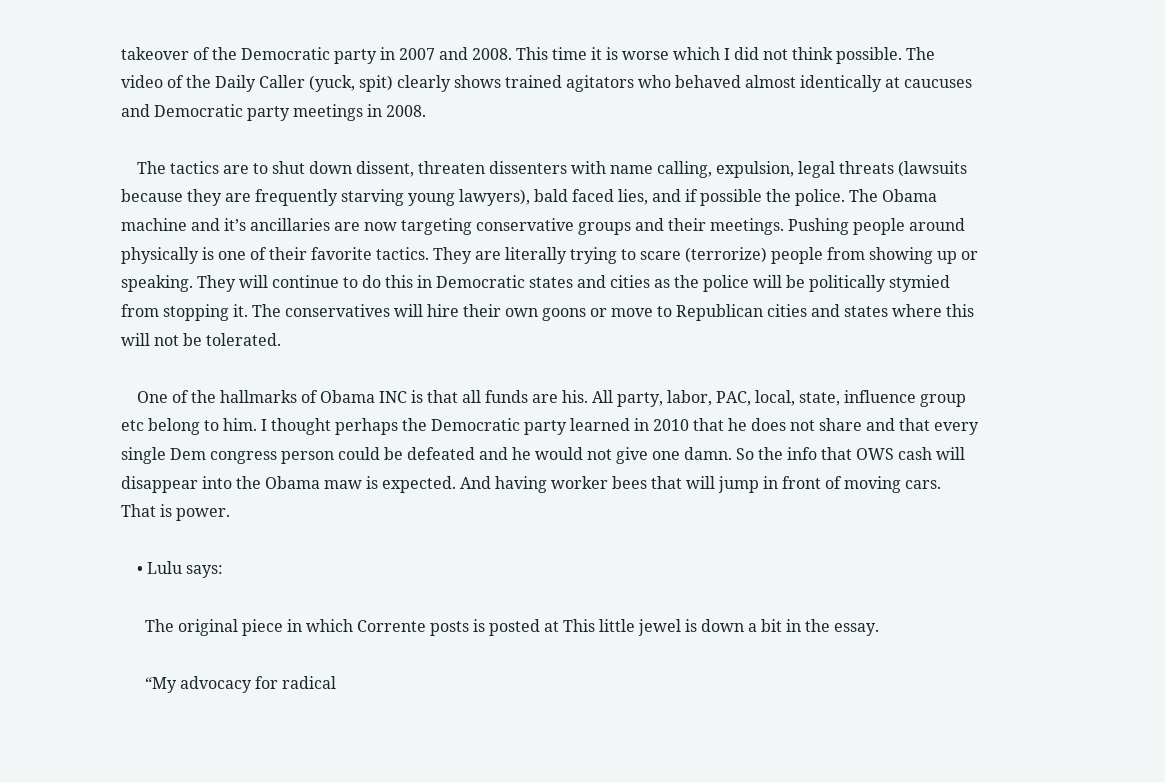takeover of the Democratic party in 2007 and 2008. This time it is worse which I did not think possible. The video of the Daily Caller (yuck, spit) clearly shows trained agitators who behaved almost identically at caucuses and Democratic party meetings in 2008.

    The tactics are to shut down dissent, threaten dissenters with name calling, expulsion, legal threats (lawsuits because they are frequently starving young lawyers), bald faced lies, and if possible the police. The Obama machine and it’s ancillaries are now targeting conservative groups and their meetings. Pushing people around physically is one of their favorite tactics. They are literally trying to scare (terrorize) people from showing up or speaking. They will continue to do this in Democratic states and cities as the police will be politically stymied from stopping it. The conservatives will hire their own goons or move to Republican cities and states where this will not be tolerated.

    One of the hallmarks of Obama INC is that all funds are his. All party, labor, PAC, local, state, influence group etc belong to him. I thought perhaps the Democratic party learned in 2010 that he does not share and that every single Dem congress person could be defeated and he would not give one damn. So the info that OWS cash will disappear into the Obama maw is expected. And having worker bees that will jump in front of moving cars. That is power.

    • Lulu says:

      The original piece in which Corrente posts is posted at This little jewel is down a bit in the essay.

      “My advocacy for radical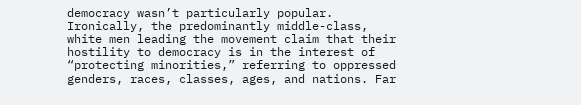democracy wasn’t particularly popular. Ironically, the predominantly middle-class, white men leading the movement claim that their hostility to democracy is in the interest of “protecting minorities,” referring to oppressed genders, races, classes, ages, and nations. Far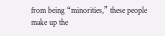from being “minorities,” these people make up the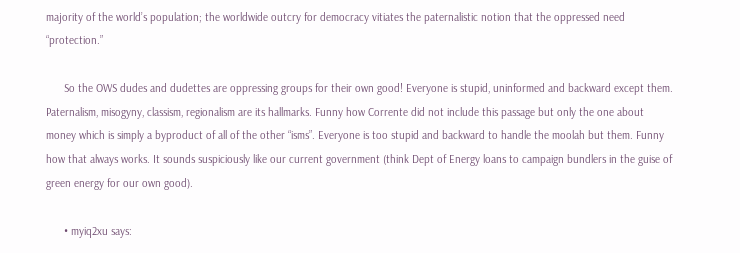majority of the world’s population; the worldwide outcry for democracy vitiates the paternalistic notion that the oppressed need “protection.”

      So the OWS dudes and dudettes are oppressing groups for their own good! Everyone is stupid, uninformed and backward except them. Paternalism, misogyny, classism, regionalism are its hallmarks. Funny how Corrente did not include this passage but only the one about money which is simply a byproduct of all of the other “isms”. Everyone is too stupid and backward to handle the moolah but them. Funny how that always works. It sounds suspiciously like our current government (think Dept of Energy loans to campaign bundlers in the guise of green energy for our own good).

      • myiq2xu says: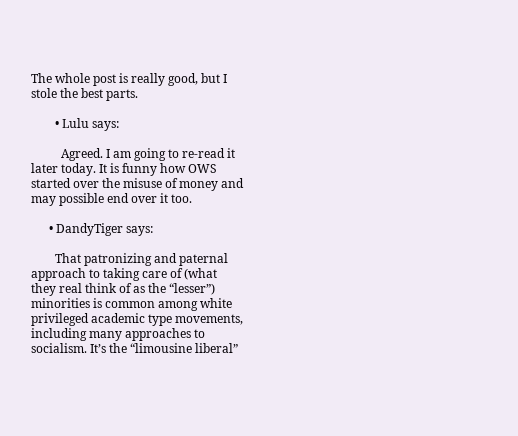The whole post is really good, but I stole the best parts.

        • Lulu says:

          Agreed. I am going to re-read it later today. It is funny how OWS started over the misuse of money and may possible end over it too.

      • DandyTiger says:

        That patronizing and paternal approach to taking care of (what they real think of as the “lesser”) minorities is common among white privileged academic type movements, including many approaches to socialism. It’s the “limousine liberal”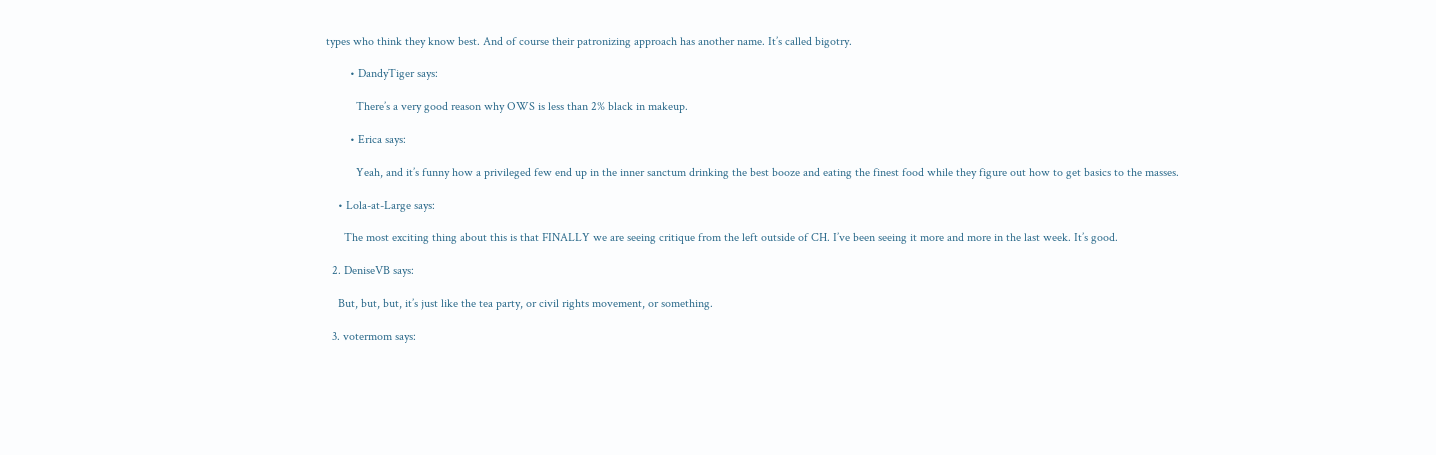types who think they know best. And of course their patronizing approach has another name. It’s called bigotry.

        • DandyTiger says:

          There’s a very good reason why OWS is less than 2% black in makeup.

        • Erica says:

          Yeah, and it’s funny how a privileged few end up in the inner sanctum drinking the best booze and eating the finest food while they figure out how to get basics to the masses.

    • Lola-at-Large says:

      The most exciting thing about this is that FINALLY we are seeing critique from the left outside of CH. I’ve been seeing it more and more in the last week. It’s good.

  2. DeniseVB says:

    But, but, but, it’s just like the tea party, or civil rights movement, or something.

  3. votermom says: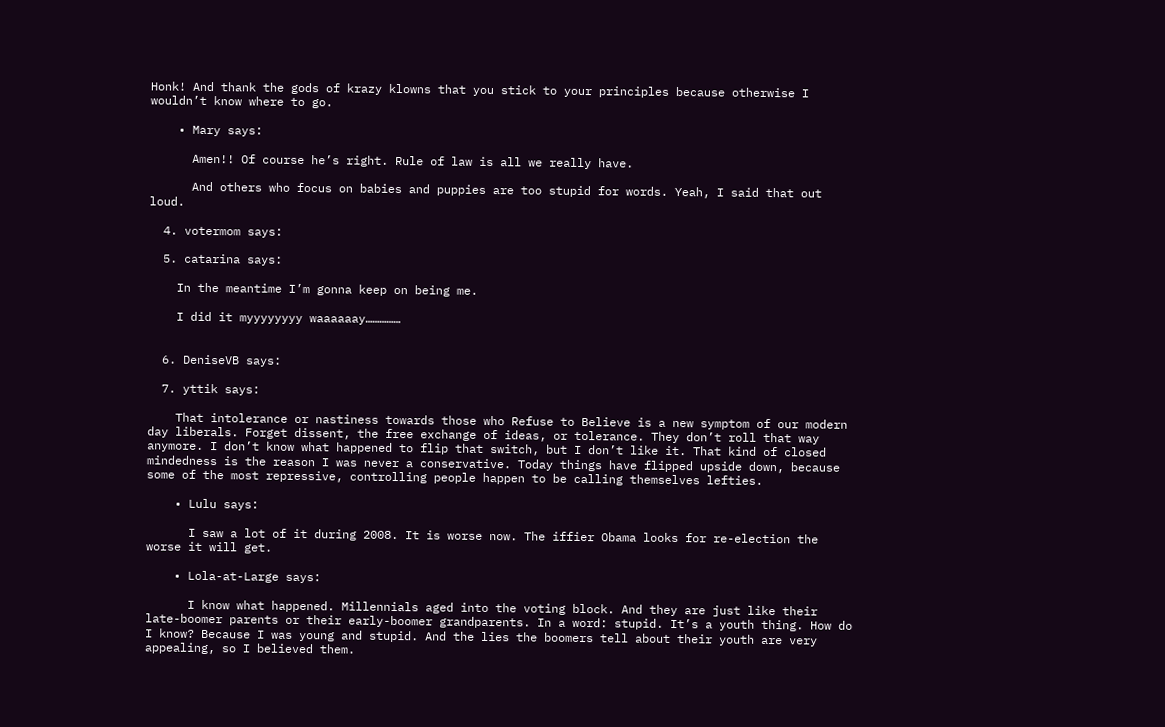Honk! And thank the gods of krazy klowns that you stick to your principles because otherwise I wouldn’t know where to go.

    • Mary says:

      Amen!! Of course he’s right. Rule of law is all we really have.

      And others who focus on babies and puppies are too stupid for words. Yeah, I said that out loud.

  4. votermom says:

  5. catarina says:

    In the meantime I’m gonna keep on being me.

    I did it myyyyyyyy waaaaaay……………


  6. DeniseVB says:

  7. yttik says:

    That intolerance or nastiness towards those who Refuse to Believe is a new symptom of our modern day liberals. Forget dissent, the free exchange of ideas, or tolerance. They don’t roll that way anymore. I don’t know what happened to flip that switch, but I don’t like it. That kind of closed mindedness is the reason I was never a conservative. Today things have flipped upside down, because some of the most repressive, controlling people happen to be calling themselves lefties.

    • Lulu says:

      I saw a lot of it during 2008. It is worse now. The iffier Obama looks for re-election the worse it will get.

    • Lola-at-Large says:

      I know what happened. Millennials aged into the voting block. And they are just like their late-boomer parents or their early-boomer grandparents. In a word: stupid. It’s a youth thing. How do I know? Because I was young and stupid. And the lies the boomers tell about their youth are very appealing, so I believed them.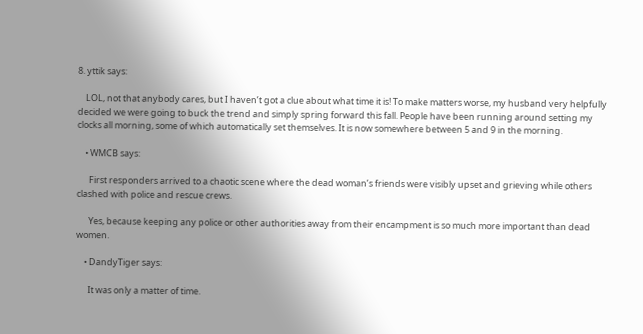8. yttik says:

    LOL, not that anybody cares, but I haven’t got a clue about what time it is! To make matters worse, my husband very helpfully decided we were going to buck the trend and simply spring forward this fall. People have been running around setting my clocks all morning, some of which automatically set themselves. It is now somewhere between 5 and 9 in the morning.

    • WMCB says:

      First responders arrived to a chaotic scene where the dead woman’s friends were visibly upset and grieving while others clashed with police and rescue crews.

      Yes, because keeping any police or other authorities away from their encampment is so much more important than dead women.

    • DandyTiger says:

      It was only a matter of time.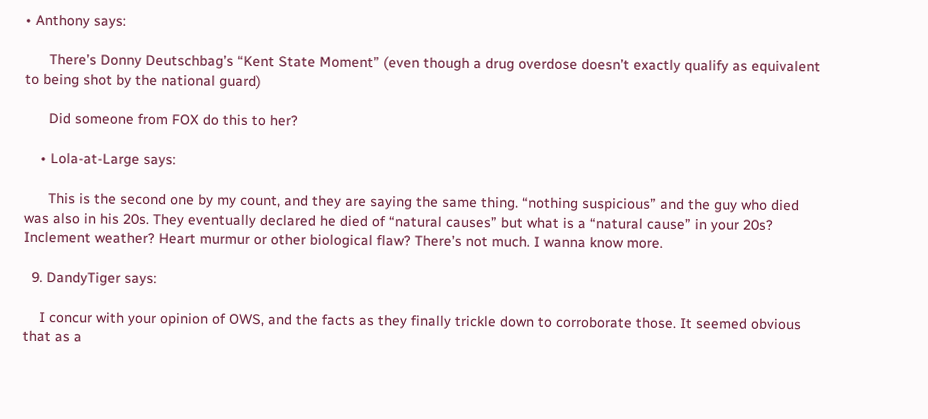• Anthony says:

      There’s Donny Deutschbag’s “Kent State Moment” (even though a drug overdose doesn’t exactly qualify as equivalent to being shot by the national guard)

      Did someone from FOX do this to her?

    • Lola-at-Large says:

      This is the second one by my count, and they are saying the same thing. “nothing suspicious” and the guy who died was also in his 20s. They eventually declared he died of “natural causes” but what is a “natural cause” in your 20s? Inclement weather? Heart murmur or other biological flaw? There’s not much. I wanna know more.

  9. DandyTiger says:

    I concur with your opinion of OWS, and the facts as they finally trickle down to corroborate those. It seemed obvious that as a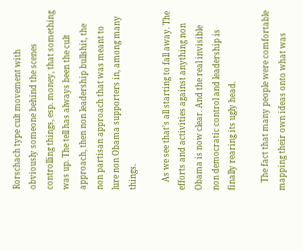Rorschach type cult movement with obviously someone behind the scenes controlling things, esp. money, that something was up. The tell has always been the cult approach, then non leadership bullshit, the non partisan approach that was meant to lure non Obama supporters in, among many things.

    As we see that’s all starting to fall away. The efforts and activities against anything non Obama is now clear. And the real invisible non democratic control and leadership is finally rearing its ugly head.

    The fact that many people were comfortable mapping their own ideas onto what was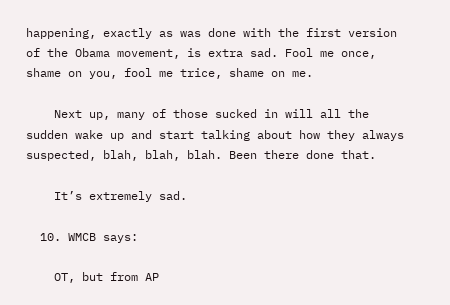happening, exactly as was done with the first version of the Obama movement, is extra sad. Fool me once, shame on you, fool me trice, shame on me.

    Next up, many of those sucked in will all the sudden wake up and start talking about how they always suspected, blah, blah, blah. Been there done that.

    It’s extremely sad.

  10. WMCB says:

    OT, but from AP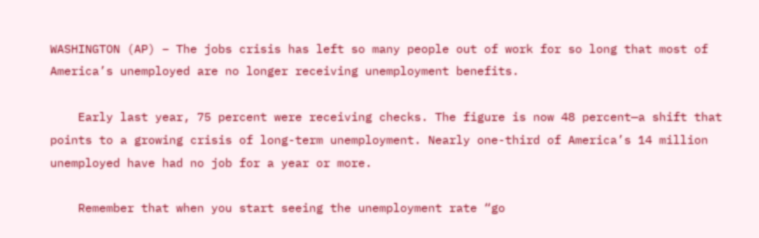WASHINGTON (AP) – The jobs crisis has left so many people out of work for so long that most of America’s unemployed are no longer receiving unemployment benefits.

    Early last year, 75 percent were receiving checks. The figure is now 48 percent—a shift that points to a growing crisis of long-term unemployment. Nearly one-third of America’s 14 million unemployed have had no job for a year or more.

    Remember that when you start seeing the unemployment rate “go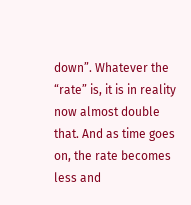down”. Whatever the “rate” is, it is in reality now almost double that. And as time goes on, the rate becomes less and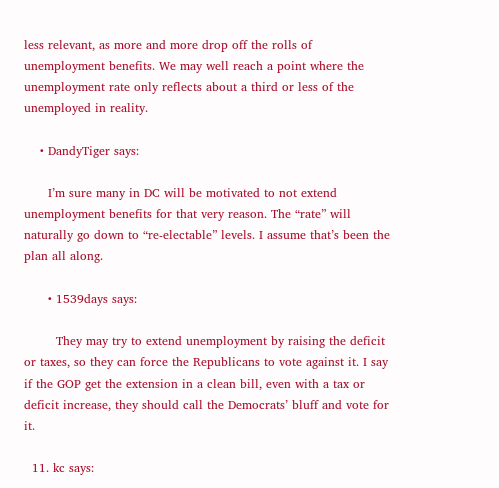less relevant, as more and more drop off the rolls of unemployment benefits. We may well reach a point where the unemployment rate only reflects about a third or less of the unemployed in reality.

    • DandyTiger says:

      I’m sure many in DC will be motivated to not extend unemployment benefits for that very reason. The “rate” will naturally go down to “re-electable” levels. I assume that’s been the plan all along.

      • 1539days says:

        They may try to extend unemployment by raising the deficit or taxes, so they can force the Republicans to vote against it. I say if the GOP get the extension in a clean bill, even with a tax or deficit increase, they should call the Democrats’ bluff and vote for it.

  11. kc says: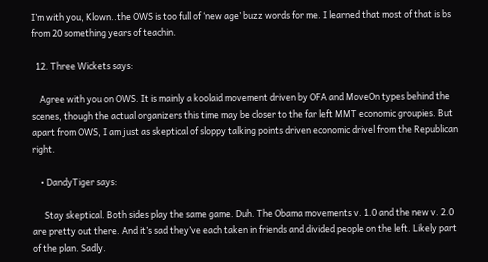I’m with you, Klown..the OWS is too full of ‘new age’ buzz words for me. I learned that most of that is bs from 20 something years of teachin.

  12. Three Wickets says:

    Agree with you on OWS. It is mainly a koolaid movement driven by OFA and MoveOn types behind the scenes, though the actual organizers this time may be closer to the far left MMT economic groupies. But apart from OWS, I am just as skeptical of sloppy talking points driven economic drivel from the Republican right.

    • DandyTiger says:

      Stay skeptical. Both sides play the same game. Duh. The Obama movements v. 1.0 and the new v. 2.0 are pretty out there. And it’s sad they’ve each taken in friends and divided people on the left. Likely part of the plan. Sadly.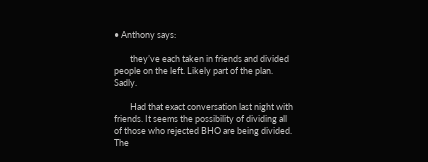• Anthony says:

        they’ve each taken in friends and divided people on the left. Likely part of the plan. Sadly.

        Had that exact conversation last night with friends. It seems the possibility of dividing all of those who rejected BHO are being divided. The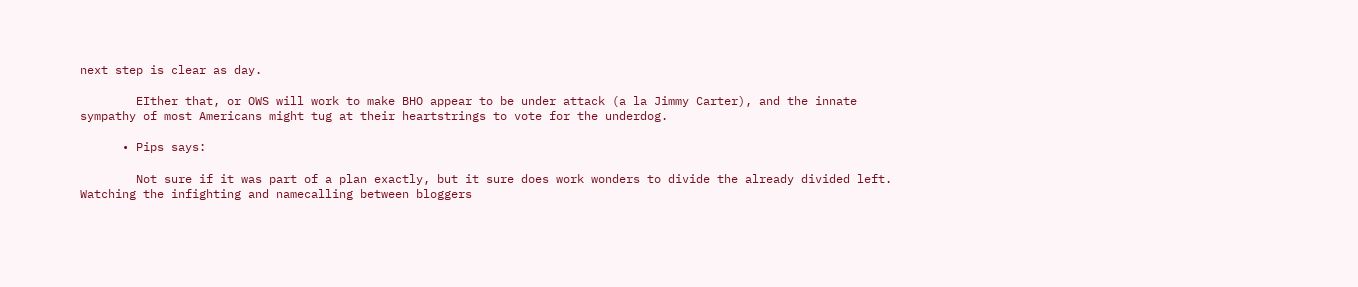next step is clear as day.

        EIther that, or OWS will work to make BHO appear to be under attack (a la Jimmy Carter), and the innate sympathy of most Americans might tug at their heartstrings to vote for the underdog.

      • Pips says:

        Not sure if it was part of a plan exactly, but it sure does work wonders to divide the already divided left. Watching the infighting and namecalling between bloggers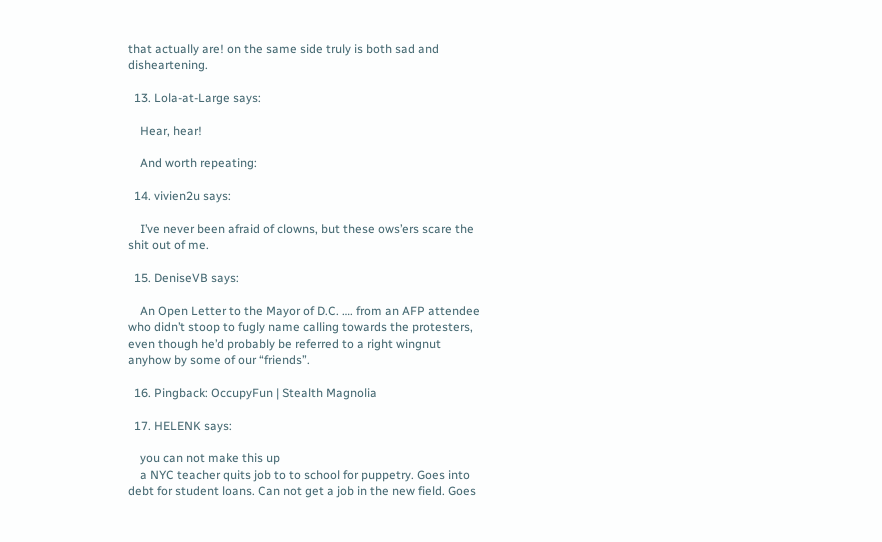that actually are! on the same side truly is both sad and disheartening.

  13. Lola-at-Large says:

    Hear, hear!

    And worth repeating:

  14. vivien2u says:

    I’ve never been afraid of clowns, but these ows’ers scare the shit out of me.

  15. DeniseVB says:

    An Open Letter to the Mayor of D.C. …. from an AFP attendee who didn’t stoop to fugly name calling towards the protesters, even though he’d probably be referred to a right wingnut anyhow by some of our “friends”.

  16. Pingback: OccupyFun | Stealth Magnolia

  17. HELENK says:

    you can not make this up
    a NYC teacher quits job to to school for puppetry. Goes into debt for student loans. Can not get a job in the new field. Goes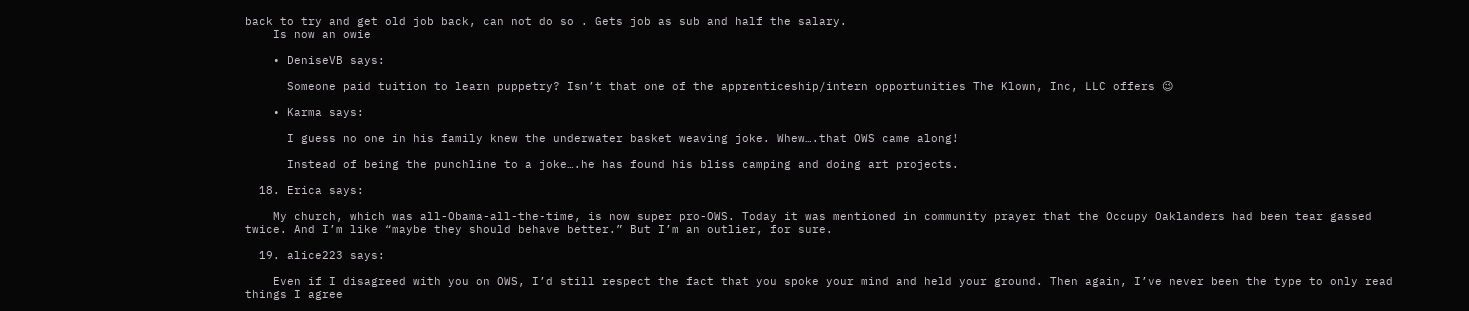back to try and get old job back, can not do so . Gets job as sub and half the salary.
    Is now an owie

    • DeniseVB says:

      Someone paid tuition to learn puppetry? Isn’t that one of the apprenticeship/intern opportunities The Klown, Inc, LLC offers 😉

    • Karma says:

      I guess no one in his family knew the underwater basket weaving joke. Whew….that OWS came along!

      Instead of being the punchline to a joke….he has found his bliss camping and doing art projects.

  18. Erica says:

    My church, which was all-Obama-all-the-time, is now super pro-OWS. Today it was mentioned in community prayer that the Occupy Oaklanders had been tear gassed twice. And I’m like “maybe they should behave better.” But I’m an outlier, for sure.

  19. alice223 says:

    Even if I disagreed with you on OWS, I’d still respect the fact that you spoke your mind and held your ground. Then again, I’ve never been the type to only read things I agree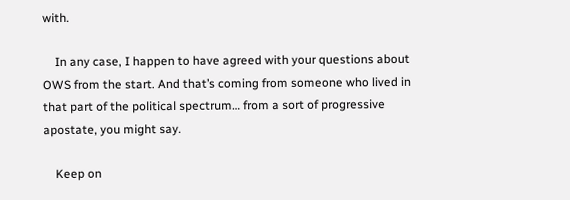with.

    In any case, I happen to have agreed with your questions about OWS from the start. And that’s coming from someone who lived in that part of the political spectrum… from a sort of progressive apostate, you might say.

    Keep on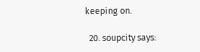keeping on.

  20. soupcity says: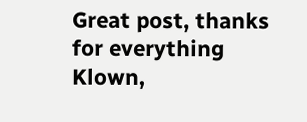Great post, thanks for everything Klown,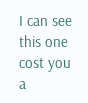I can see this one cost you a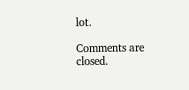lot.

Comments are closed.